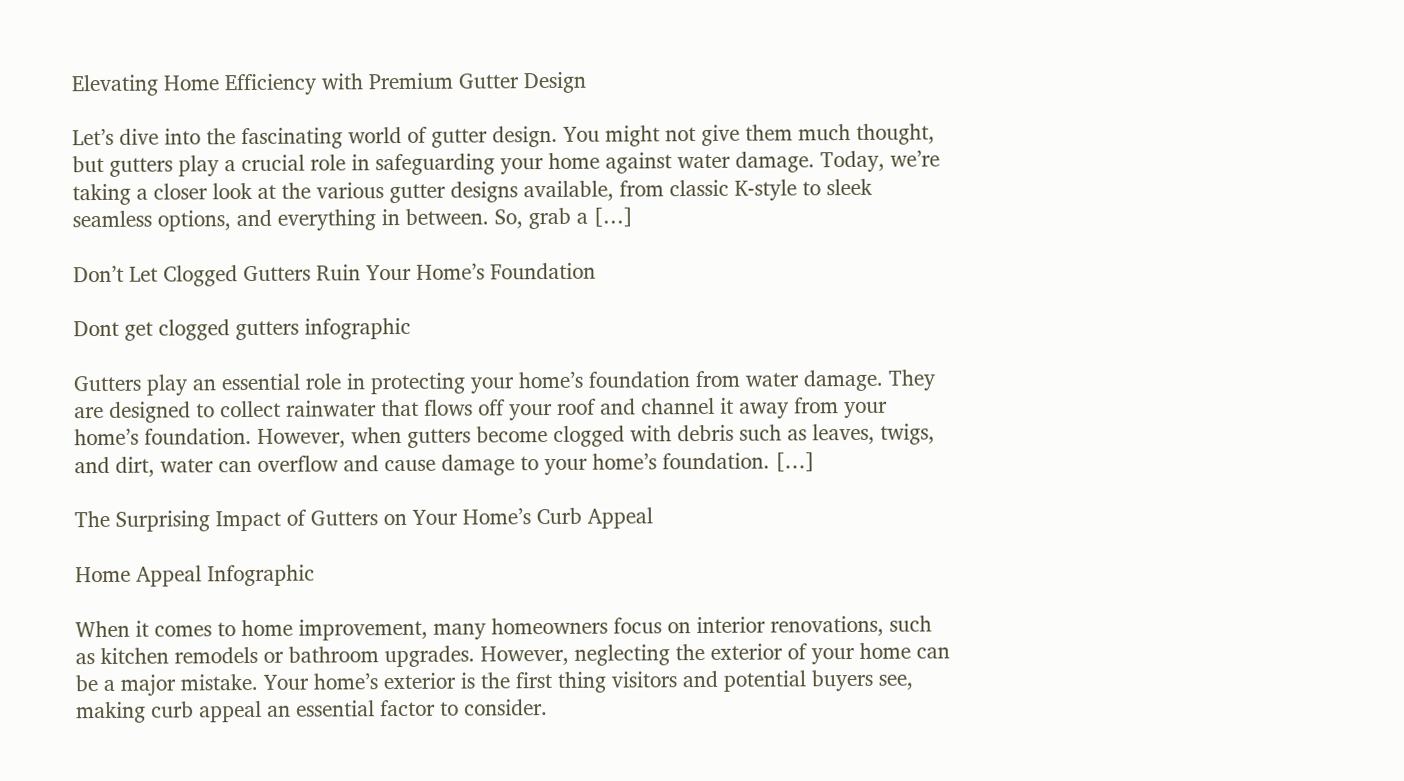Elevating Home Efficiency with Premium Gutter Design

Let’s dive into the fascinating world of gutter design. You might not give them much thought, but gutters play a crucial role in safeguarding your home against water damage. Today, we’re taking a closer look at the various gutter designs available, from classic K-style to sleek seamless options, and everything in between. So, grab a […]

Don’t Let Clogged Gutters Ruin Your Home’s Foundation

Dont get clogged gutters infographic

Gutters play an essential role in protecting your home’s foundation from water damage. They are designed to collect rainwater that flows off your roof and channel it away from your home’s foundation. However, when gutters become clogged with debris such as leaves, twigs, and dirt, water can overflow and cause damage to your home’s foundation. […]

The Surprising Impact of Gutters on Your Home’s Curb Appeal

Home Appeal Infographic

When it comes to home improvement, many homeowners focus on interior renovations, such as kitchen remodels or bathroom upgrades. However, neglecting the exterior of your home can be a major mistake. Your home’s exterior is the first thing visitors and potential buyers see, making curb appeal an essential factor to consider.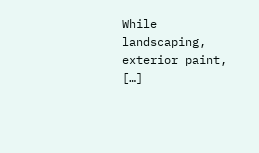While landscaping, exterior paint, […]